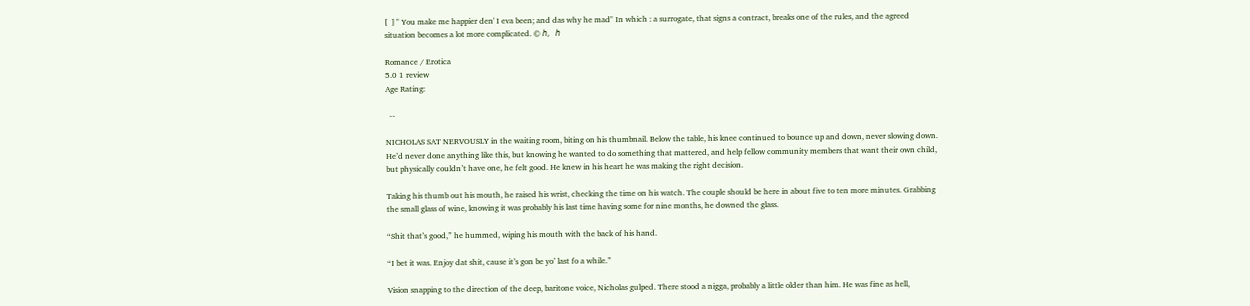[  ] " You make me happier den' I eva been; and das why he mad" In which : a surrogate, that signs a contract, breaks one of the rules, and the agreed situation becomes a lot more complicated. © ℎ,   ℎ

Romance / Erotica
5.0 1 review
Age Rating:

  --

NICHOLAS SAT NERVOUSLY in the waiting room, biting on his thumbnail. Below the table, his knee continued to bounce up and down, never slowing down. He’d never done anything like this, but knowing he wanted to do something that mattered, and help fellow community members that want their own child, but physically couldn’t have one, he felt good. He knew in his heart he was making the right decision.

Taking his thumb out his mouth, he raised his wrist, checking the time on his watch. The couple should be here in about five to ten more minutes. Grabbing the small glass of wine, knowing it was probably his last time having some for nine months, he downed the glass.

“Shit that’s good,” he hummed, wiping his mouth with the back of his hand.

“I bet it was. Enjoy dat shit, cause it’s gon be yo’ last fo a while.”

Vision snapping to the direction of the deep, baritone voice, Nicholas gulped. There stood a nigga, probably a little older than him. He was fine as hell,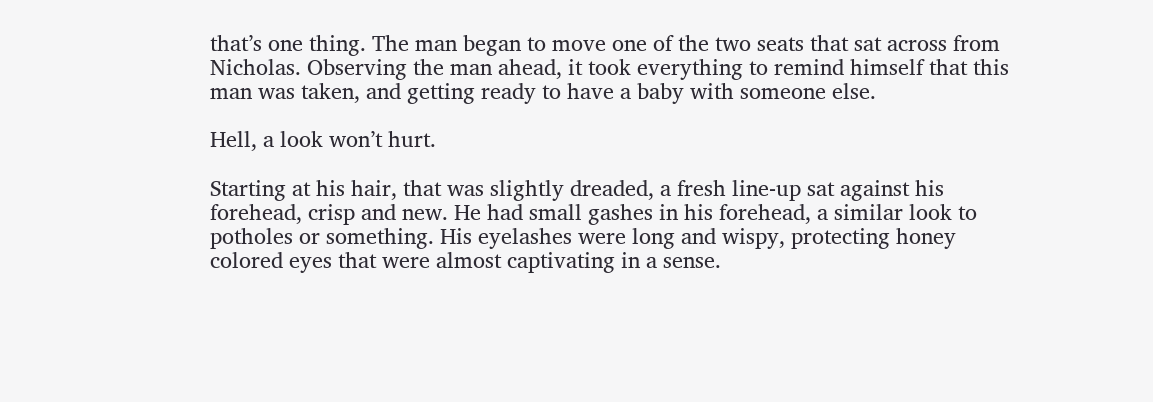that’s one thing. The man began to move one of the two seats that sat across from Nicholas. Observing the man ahead, it took everything to remind himself that this man was taken, and getting ready to have a baby with someone else.

Hell, a look won’t hurt.

Starting at his hair, that was slightly dreaded, a fresh line-up sat against his forehead, crisp and new. He had small gashes in his forehead, a similar look to potholes or something. His eyelashes were long and wispy, protecting honey colored eyes that were almost captivating in a sense.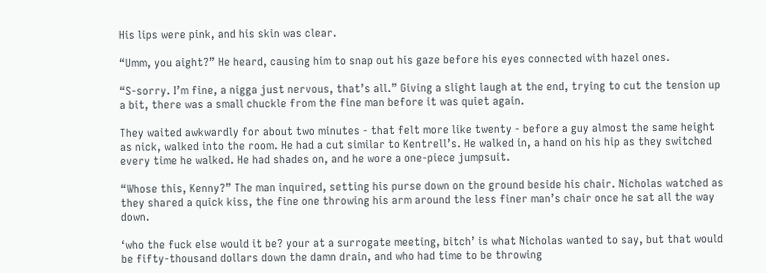His lips were pink, and his skin was clear.

“Umm, you aight?” He heard, causing him to snap out his gaze before his eyes connected with hazel ones.

“S-sorry. I’m fine, a nigga just nervous, that’s all.” Giving a slight laugh at the end, trying to cut the tension up a bit, there was a small chuckle from the fine man before it was quiet again.

They waited awkwardly for about two minutes - that felt more like twenty - before a guy almost the same height as nick, walked into the room. He had a cut similar to Kentrell’s. He walked in, a hand on his hip as they switched every time he walked. He had shades on, and he wore a one-piece jumpsuit.

“Whose this, Kenny?” The man inquired, setting his purse down on the ground beside his chair. Nicholas watched as they shared a quick kiss, the fine one throwing his arm around the less finer man’s chair once he sat all the way down.

‘who the fuck else would it be? your at a surrogate meeting, bitch’ is what Nicholas wanted to say, but that would be fifty-thousand dollars down the damn drain, and who had time to be throwing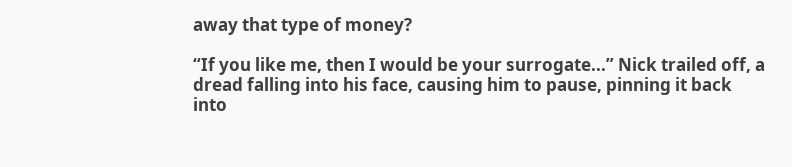away that type of money?

“If you like me, then I would be your surrogate...” Nick trailed off, a dread falling into his face, causing him to pause, pinning it back into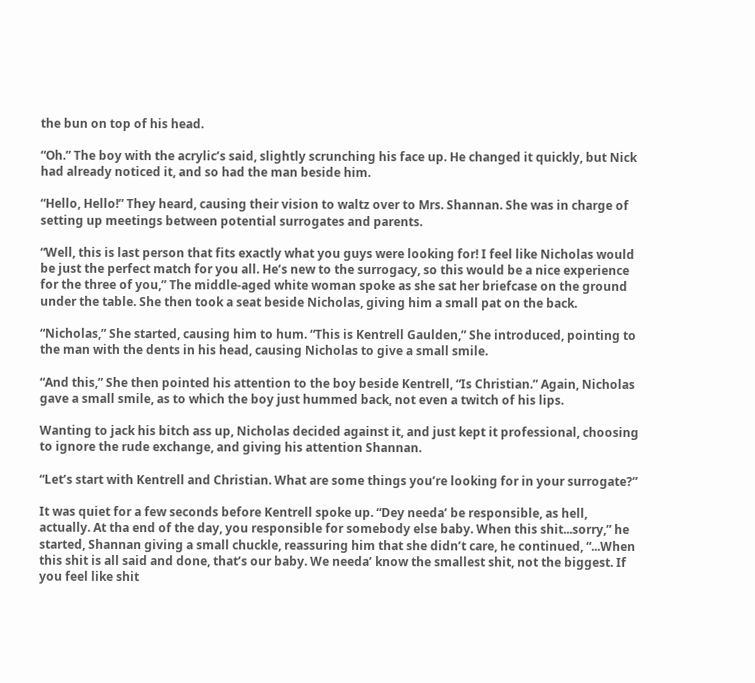the bun on top of his head.

“Oh.” The boy with the acrylic’s said, slightly scrunching his face up. He changed it quickly, but Nick had already noticed it, and so had the man beside him.

“Hello, Hello!” They heard, causing their vision to waltz over to Mrs. Shannan. She was in charge of setting up meetings between potential surrogates and parents.

“Well, this is last person that fits exactly what you guys were looking for! I feel like Nicholas would be just the perfect match for you all. He’s new to the surrogacy, so this would be a nice experience for the three of you,” The middle-aged white woman spoke as she sat her briefcase on the ground under the table. She then took a seat beside Nicholas, giving him a small pat on the back.

“Nicholas,” She started, causing him to hum. “This is Kentrell Gaulden,” She introduced, pointing to the man with the dents in his head, causing Nicholas to give a small smile.

“And this,” She then pointed his attention to the boy beside Kentrell, “Is Christian.” Again, Nicholas gave a small smile, as to which the boy just hummed back, not even a twitch of his lips.

Wanting to jack his bitch ass up, Nicholas decided against it, and just kept it professional, choosing to ignore the rude exchange, and giving his attention Shannan.

“Let’s start with Kentrell and Christian. What are some things you’re looking for in your surrogate?”

It was quiet for a few seconds before Kentrell spoke up. “Dey needa’ be responsible, as hell, actually. At tha end of the day, you responsible for somebody else baby. When this shit...sorry,” he started, Shannan giving a small chuckle, reassuring him that she didn’t care, he continued, “...When this shit is all said and done, that’s our baby. We needa’ know the smallest shit, not the biggest. If you feel like shit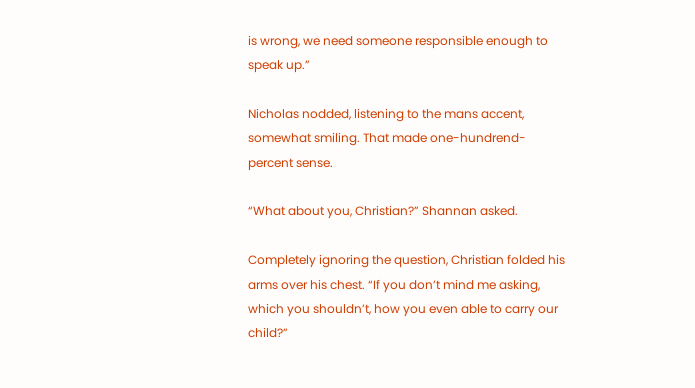is wrong, we need someone responsible enough to speak up.”

Nicholas nodded, listening to the mans accent, somewhat smiling. That made one-hundrend-percent sense.

“What about you, Christian?” Shannan asked.

Completely ignoring the question, Christian folded his arms over his chest. “If you don’t mind me asking, which you shouldn’t, how you even able to carry our child?”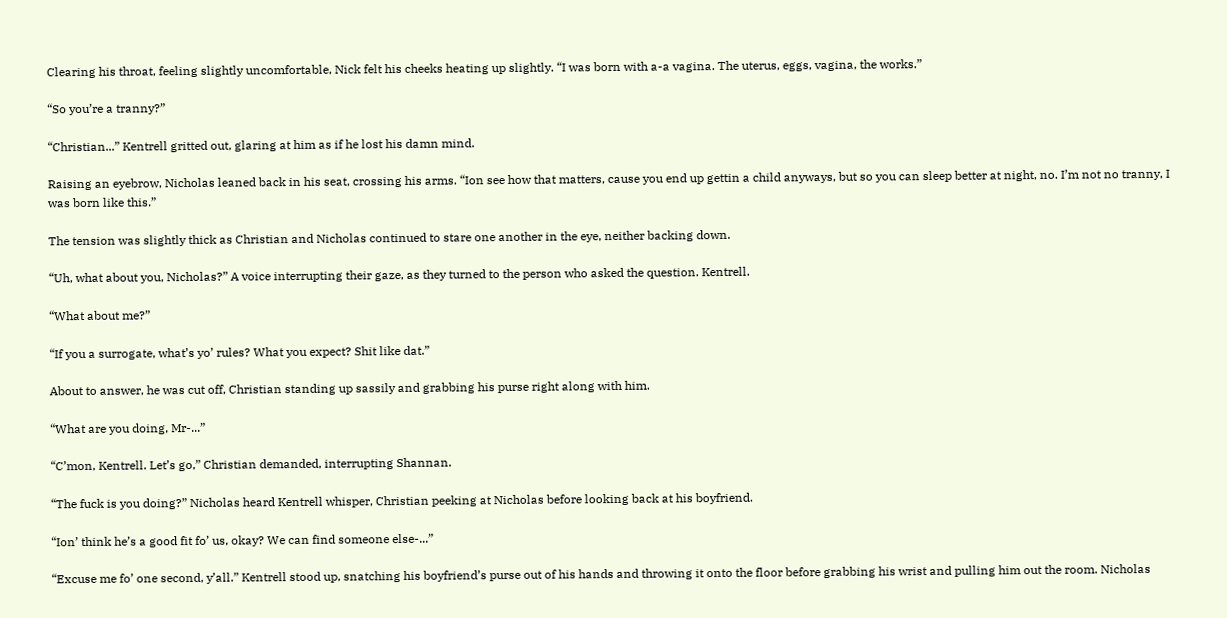Clearing his throat, feeling slightly uncomfortable, Nick felt his cheeks heating up slightly. “I was born with a-a vagina. The uterus, eggs, vagina, the works.”

“So you’re a tranny?”

“Christian...” Kentrell gritted out, glaring at him as if he lost his damn mind.

Raising an eyebrow, Nicholas leaned back in his seat, crossing his arms. “Ion see how that matters, cause you end up gettin a child anyways, but so you can sleep better at night, no. I’m not no tranny, I was born like this.”

The tension was slightly thick as Christian and Nicholas continued to stare one another in the eye, neither backing down.

“Uh, what about you, Nicholas?” A voice interrupting their gaze, as they turned to the person who asked the question. Kentrell.

“What about me?”

“If you a surrogate, what’s yo’ rules? What you expect? Shit like dat.”

About to answer, he was cut off, Christian standing up sassily and grabbing his purse right along with him.

“What are you doing, Mr-...”

“C’mon, Kentrell. Let’s go,” Christian demanded, interrupting Shannan.

“The fuck is you doing?” Nicholas heard Kentrell whisper, Christian peeking at Nicholas before looking back at his boyfriend.

“Ion’ think he’s a good fit fo’ us, okay? We can find someone else-...”

“Excuse me fo’ one second, y’all.” Kentrell stood up, snatching his boyfriend’s purse out of his hands and throwing it onto the floor before grabbing his wrist and pulling him out the room. Nicholas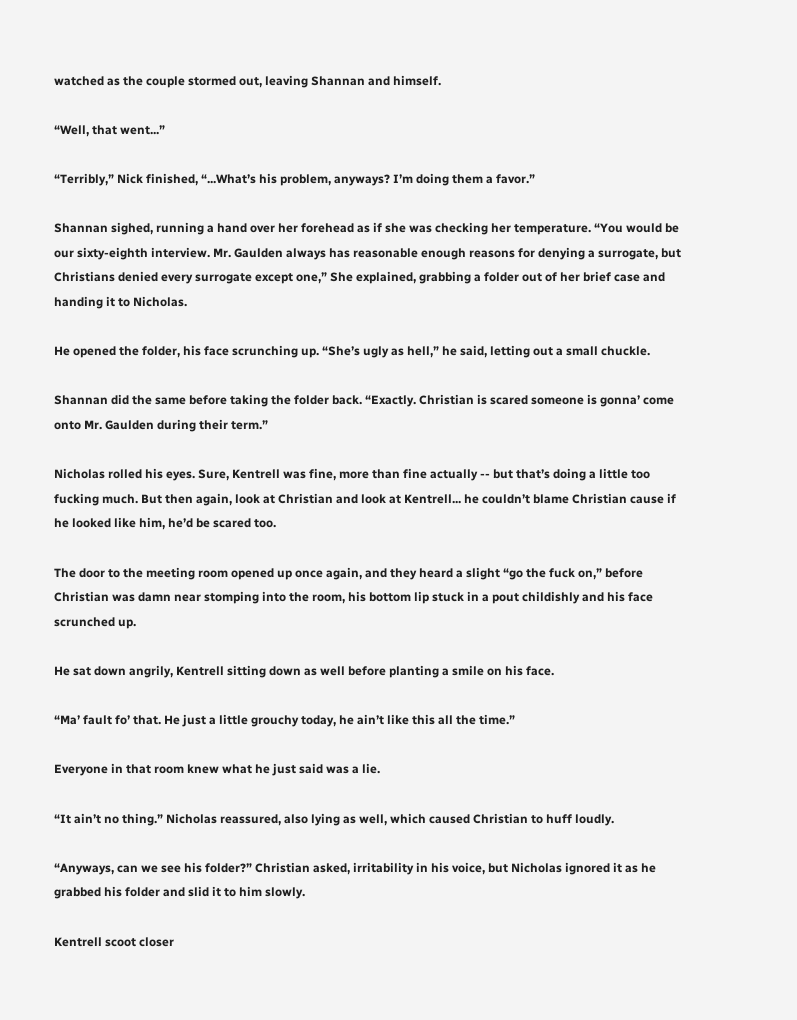watched as the couple stormed out, leaving Shannan and himself.

“Well, that went...”

“Terribly,” Nick finished, “...What’s his problem, anyways? I’m doing them a favor.”

Shannan sighed, running a hand over her forehead as if she was checking her temperature. “You would be our sixty-eighth interview. Mr. Gaulden always has reasonable enough reasons for denying a surrogate, but Christians denied every surrogate except one,” She explained, grabbing a folder out of her brief case and handing it to Nicholas.

He opened the folder, his face scrunching up. “She’s ugly as hell,” he said, letting out a small chuckle.

Shannan did the same before taking the folder back. “Exactly. Christian is scared someone is gonna’ come onto Mr. Gaulden during their term.”

Nicholas rolled his eyes. Sure, Kentrell was fine, more than fine actually -- but that’s doing a little too fucking much. But then again, look at Christian and look at Kentrell... he couldn’t blame Christian cause if he looked like him, he’d be scared too.

The door to the meeting room opened up once again, and they heard a slight “go the fuck on,” before Christian was damn near stomping into the room, his bottom lip stuck in a pout childishly and his face scrunched up.

He sat down angrily, Kentrell sitting down as well before planting a smile on his face.

“Ma’ fault fo’ that. He just a little grouchy today, he ain’t like this all the time.”

Everyone in that room knew what he just said was a lie.

“It ain’t no thing.” Nicholas reassured, also lying as well, which caused Christian to huff loudly.

“Anyways, can we see his folder?” Christian asked, irritability in his voice, but Nicholas ignored it as he grabbed his folder and slid it to him slowly.

Kentrell scoot closer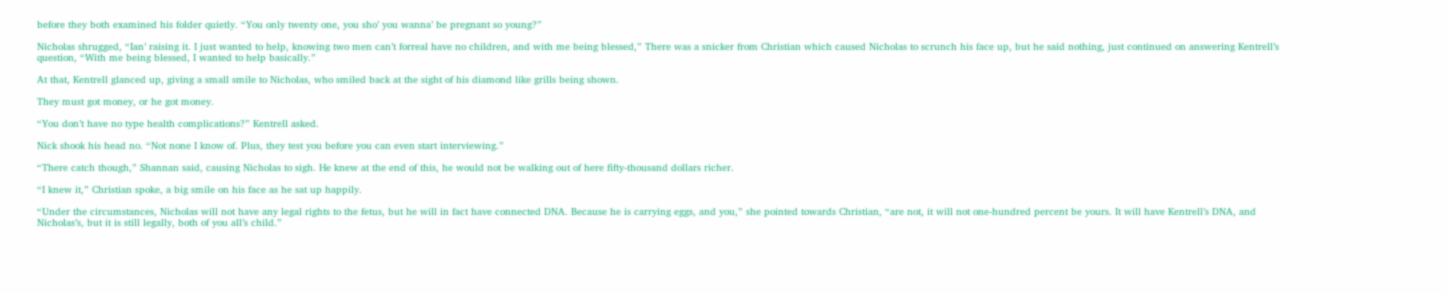before they both examined his folder quietly. “You only twenty one, you sho’ you wanna’ be pregnant so young?”

Nicholas shrugged, “Ian’ raising it. I just wanted to help, knowing two men can’t forreal have no children, and with me being blessed,” There was a snicker from Christian which caused Nicholas to scrunch his face up, but he said nothing, just continued on answering Kentrell’s question, “With me being blessed, I wanted to help basically.”

At that, Kentrell glanced up, giving a small smile to Nicholas, who smiled back at the sight of his diamond like grills being shown.

They must got money, or he got money.

“You don’t have no type health complications?” Kentrell asked.

Nick shook his head no. “Not none I know of. Plus, they test you before you can even start interviewing.”

“There catch though,” Shannan said, causing Nicholas to sigh. He knew at the end of this, he would not be walking out of here fifty-thousand dollars richer.

“I knew it,” Christian spoke, a big smile on his face as he sat up happily.

“Under the circumstances, Nicholas will not have any legal rights to the fetus, but he will in fact have connected DNA. Because he is carrying eggs, and you,” she pointed towards Christian, “are not, it will not one-hundred percent be yours. It will have Kentrell’s DNA, and Nicholas’s, but it is still legally, both of you all’s child.”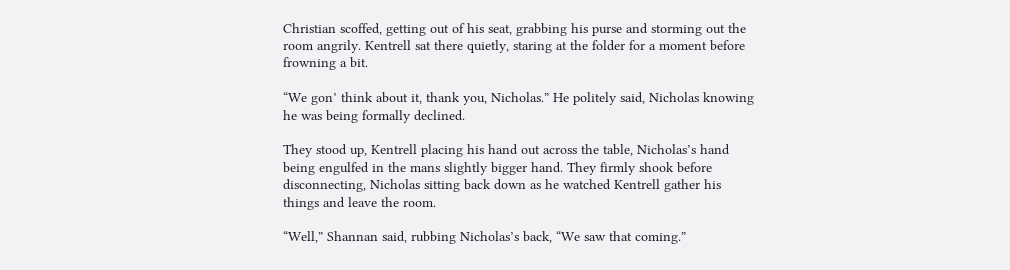Christian scoffed, getting out of his seat, grabbing his purse and storming out the room angrily. Kentrell sat there quietly, staring at the folder for a moment before frowning a bit.

“We gon’ think about it, thank you, Nicholas.” He politely said, Nicholas knowing he was being formally declined.

They stood up, Kentrell placing his hand out across the table, Nicholas’s hand being engulfed in the mans slightly bigger hand. They firmly shook before disconnecting, Nicholas sitting back down as he watched Kentrell gather his things and leave the room.

“Well,” Shannan said, rubbing Nicholas’s back, “We saw that coming.”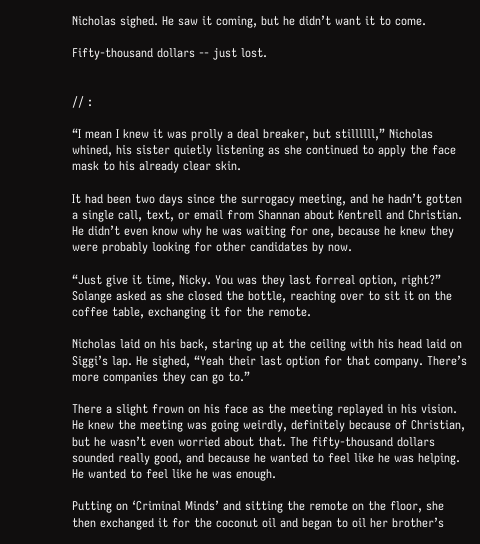Nicholas sighed. He saw it coming, but he didn’t want it to come.

Fifty-thousand dollars -- just lost.


// :

“I mean I knew it was prolly a deal breaker, but stillllll,” Nicholas whined, his sister quietly listening as she continued to apply the face mask to his already clear skin.

It had been two days since the surrogacy meeting, and he hadn’t gotten a single call, text, or email from Shannan about Kentrell and Christian. He didn’t even know why he was waiting for one, because he knew they were probably looking for other candidates by now.

“Just give it time, Nicky. You was they last forreal option, right?” Solange asked as she closed the bottle, reaching over to sit it on the coffee table, exchanging it for the remote.

Nicholas laid on his back, staring up at the ceiling with his head laid on Siggi’s lap. He sighed, “Yeah their last option for that company. There’s more companies they can go to.”

There a slight frown on his face as the meeting replayed in his vision. He knew the meeting was going weirdly, definitely because of Christian, but he wasn’t even worried about that. The fifty-thousand dollars sounded really good, and because he wanted to feel like he was helping. He wanted to feel like he was enough.

Putting on ‘Criminal Minds’ and sitting the remote on the floor, she then exchanged it for the coconut oil and began to oil her brother’s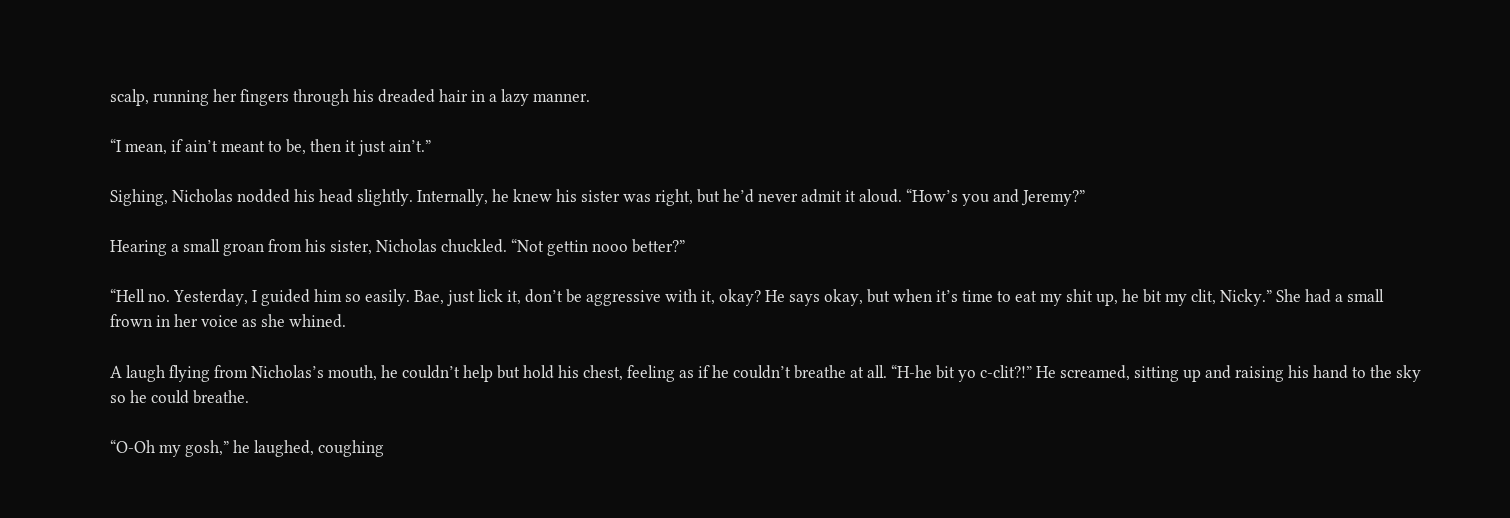scalp, running her fingers through his dreaded hair in a lazy manner.

“I mean, if ain’t meant to be, then it just ain’t.”

Sighing, Nicholas nodded his head slightly. Internally, he knew his sister was right, but he’d never admit it aloud. “How’s you and Jeremy?”

Hearing a small groan from his sister, Nicholas chuckled. “Not gettin nooo better?”

“Hell no. Yesterday, I guided him so easily. Bae, just lick it, don’t be aggressive with it, okay? He says okay, but when it’s time to eat my shit up, he bit my clit, Nicky.” She had a small frown in her voice as she whined.

A laugh flying from Nicholas’s mouth, he couldn’t help but hold his chest, feeling as if he couldn’t breathe at all. “H-he bit yo c-clit?!” He screamed, sitting up and raising his hand to the sky so he could breathe.

“O-Oh my gosh,” he laughed, coughing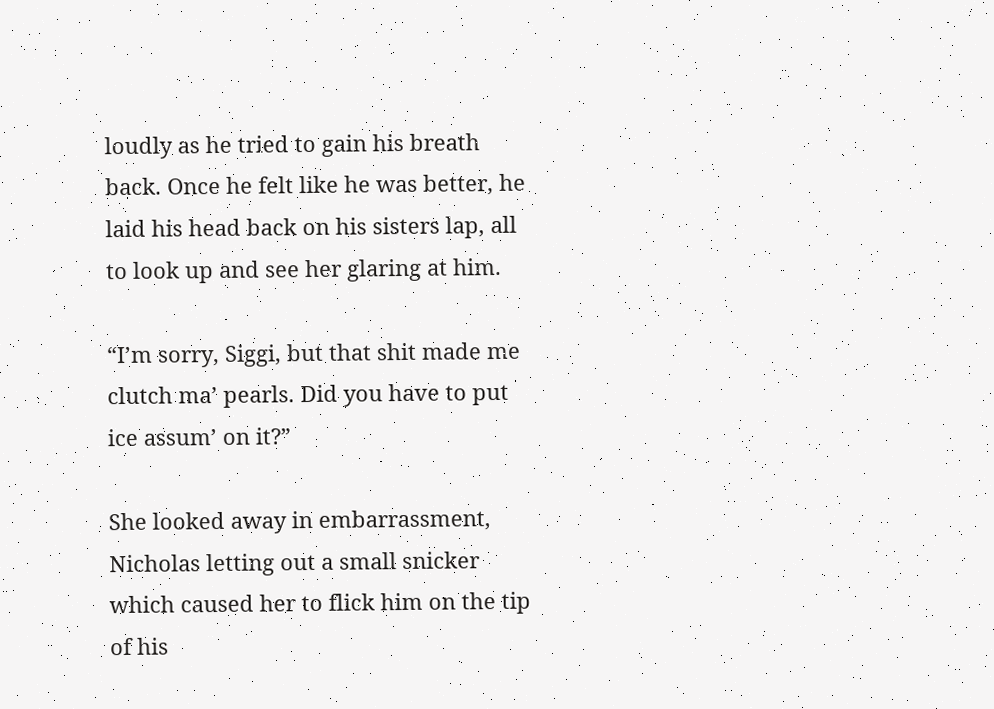loudly as he tried to gain his breath back. Once he felt like he was better, he laid his head back on his sisters lap, all to look up and see her glaring at him.

“I’m sorry, Siggi, but that shit made me clutch ma’ pearls. Did you have to put ice assum’ on it?”

She looked away in embarrassment, Nicholas letting out a small snicker which caused her to flick him on the tip of his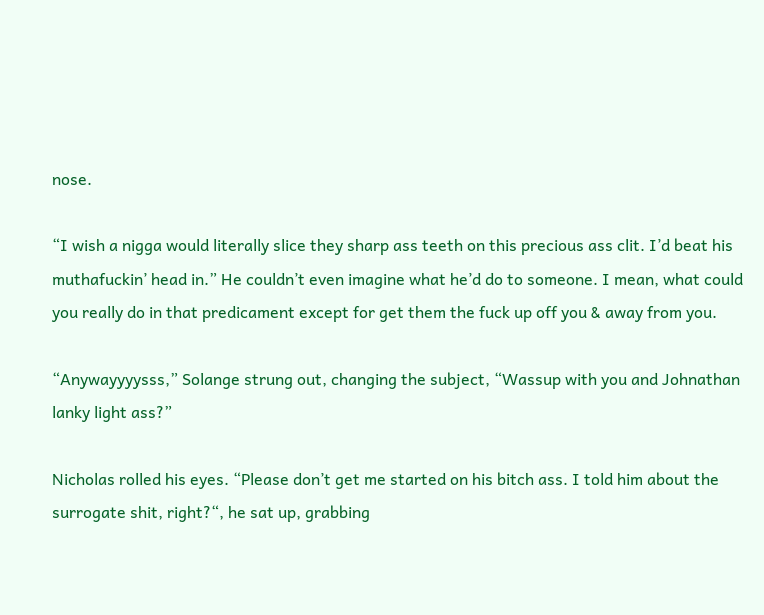nose.

“I wish a nigga would literally slice they sharp ass teeth on this precious ass clit. I’d beat his muthafuckin’ head in.” He couldn’t even imagine what he’d do to someone. I mean, what could you really do in that predicament except for get them the fuck up off you & away from you.

“Anywayyyysss,” Solange strung out, changing the subject, “Wassup with you and Johnathan lanky light ass?”

Nicholas rolled his eyes. “Please don’t get me started on his bitch ass. I told him about the surrogate shit, right?“, he sat up, grabbing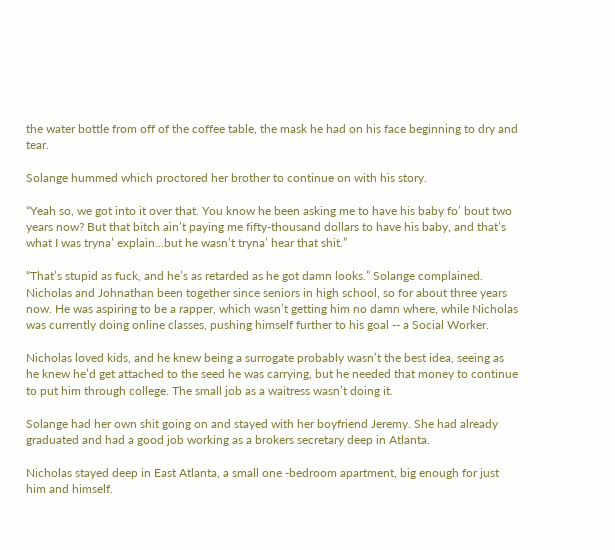the water bottle from off of the coffee table, the mask he had on his face beginning to dry and tear.

Solange hummed which proctored her brother to continue on with his story.

“Yeah so, we got into it over that. You know he been asking me to have his baby fo’ bout two years now? But that bitch ain’t paying me fifty-thousand dollars to have his baby, and that’s what I was tryna’ explain...but he wasn’t tryna’ hear that shit.”

“That’s stupid as fuck, and he’s as retarded as he got damn looks.” Solange complained. Nicholas and Johnathan been together since seniors in high school, so for about three years now. He was aspiring to be a rapper, which wasn’t getting him no damn where, while Nicholas was currently doing online classes, pushing himself further to his goal -- a Social Worker.

Nicholas loved kids, and he knew being a surrogate probably wasn’t the best idea, seeing as he knew he’d get attached to the seed he was carrying, but he needed that money to continue to put him through college. The small job as a waitress wasn’t doing it.

Solange had her own shit going on and stayed with her boyfriend Jeremy. She had already graduated and had a good job working as a brokers secretary deep in Atlanta.

Nicholas stayed deep in East Atlanta, a small one -bedroom apartment, big enough for just him and himself.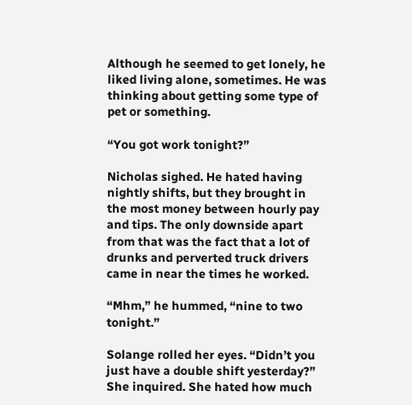Although he seemed to get lonely, he liked living alone, sometimes. He was thinking about getting some type of pet or something.

“You got work tonight?”

Nicholas sighed. He hated having nightly shifts, but they brought in the most money between hourly pay and tips. The only downside apart from that was the fact that a lot of drunks and perverted truck drivers came in near the times he worked.

“Mhm,” he hummed, “nine to two tonight.”

Solange rolled her eyes. “Didn’t you just have a double shift yesterday?” She inquired. She hated how much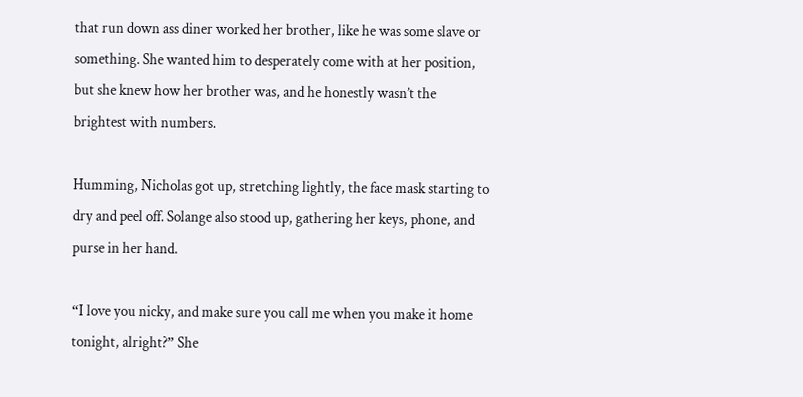that run down ass diner worked her brother, like he was some slave or something. She wanted him to desperately come with at her position, but she knew how her brother was, and he honestly wasn’t the brightest with numbers.

Humming, Nicholas got up, stretching lightly, the face mask starting to dry and peel off. Solange also stood up, gathering her keys, phone, and purse in her hand.

“I love you nicky, and make sure you call me when you make it home tonight, alright?” She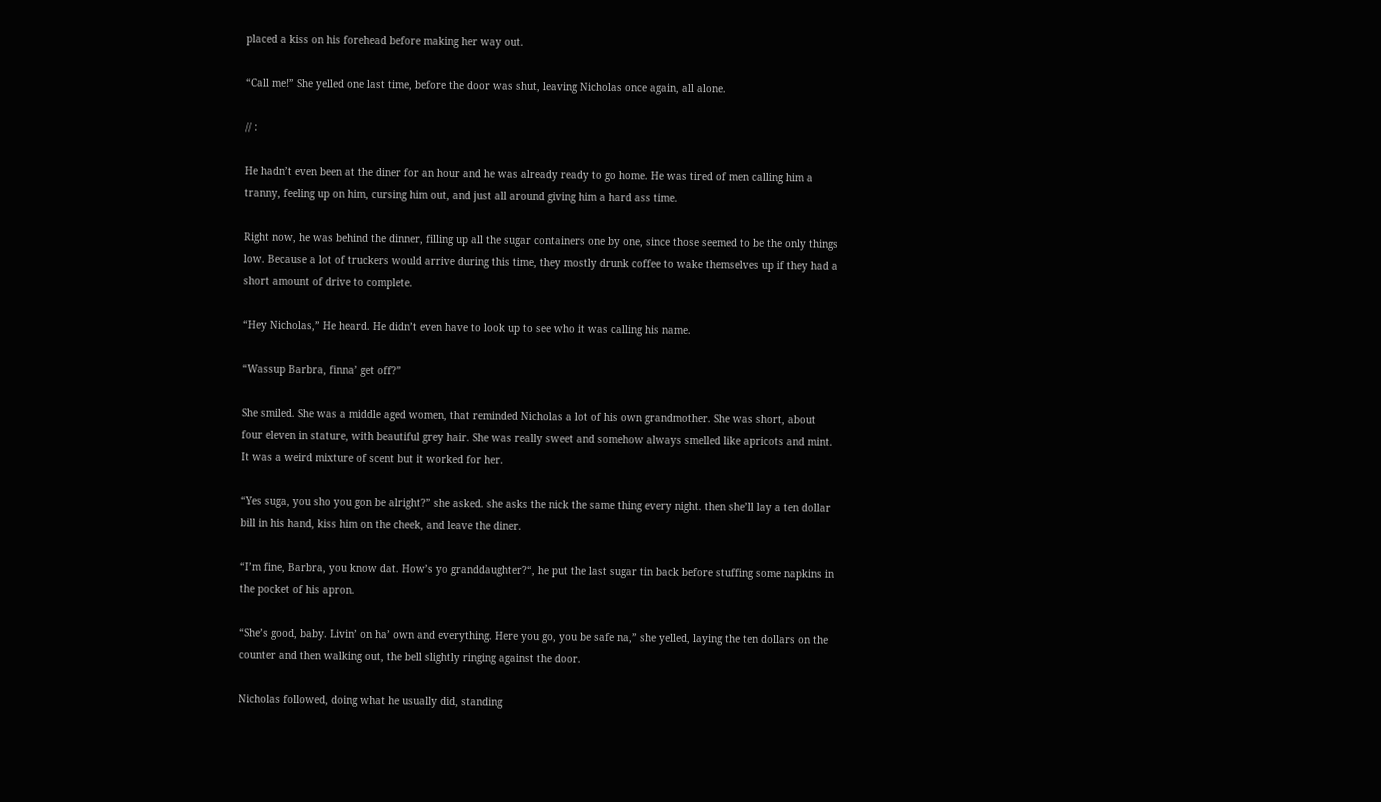placed a kiss on his forehead before making her way out.

“Call me!” She yelled one last time, before the door was shut, leaving Nicholas once again, all alone.

// :

He hadn’t even been at the diner for an hour and he was already ready to go home. He was tired of men calling him a tranny, feeling up on him, cursing him out, and just all around giving him a hard ass time.

Right now, he was behind the dinner, filling up all the sugar containers one by one, since those seemed to be the only things low. Because a lot of truckers would arrive during this time, they mostly drunk coffee to wake themselves up if they had a short amount of drive to complete.

“Hey Nicholas,” He heard. He didn’t even have to look up to see who it was calling his name.

“Wassup Barbra, finna’ get off?”

She smiled. She was a middle aged women, that reminded Nicholas a lot of his own grandmother. She was short, about four eleven in stature, with beautiful grey hair. She was really sweet and somehow always smelled like apricots and mint. It was a weird mixture of scent but it worked for her.

“Yes suga, you sho you gon be alright?” she asked. she asks the nick the same thing every night. then she’ll lay a ten dollar bill in his hand, kiss him on the cheek, and leave the diner.

“I’m fine, Barbra, you know dat. How’s yo granddaughter?“, he put the last sugar tin back before stuffing some napkins in the pocket of his apron.

“She’s good, baby. Livin’ on ha’ own and everything. Here you go, you be safe na,” she yelled, laying the ten dollars on the counter and then walking out, the bell slightly ringing against the door.

Nicholas followed, doing what he usually did, standing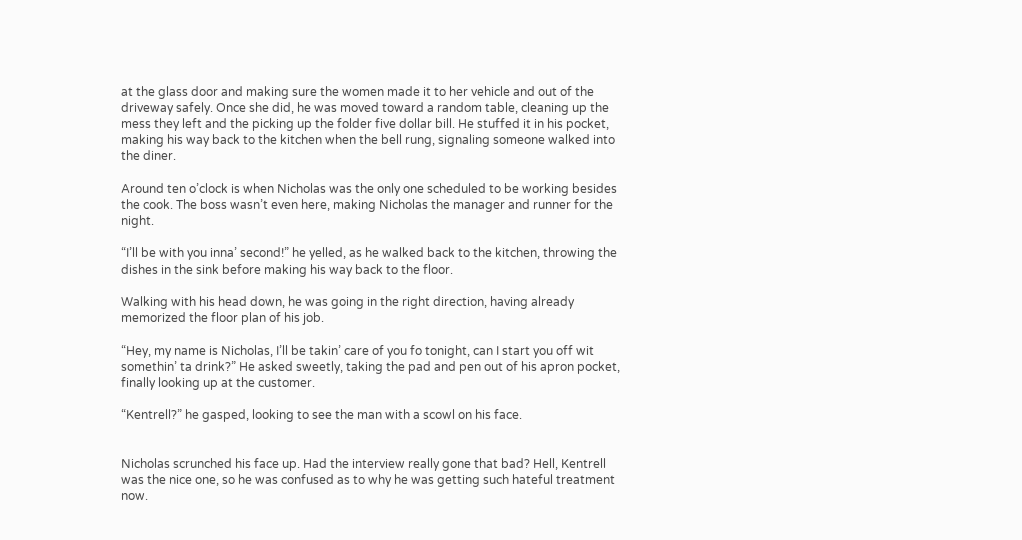at the glass door and making sure the women made it to her vehicle and out of the driveway safely. Once she did, he was moved toward a random table, cleaning up the mess they left and the picking up the folder five dollar bill. He stuffed it in his pocket, making his way back to the kitchen when the bell rung, signaling someone walked into the diner.

Around ten o’clock is when Nicholas was the only one scheduled to be working besides the cook. The boss wasn’t even here, making Nicholas the manager and runner for the night.

“I’ll be with you inna’ second!” he yelled, as he walked back to the kitchen, throwing the dishes in the sink before making his way back to the floor.

Walking with his head down, he was going in the right direction, having already memorized the floor plan of his job.

“Hey, my name is Nicholas, I’ll be takin’ care of you fo tonight, can I start you off wit somethin’ ta drink?” He asked sweetly, taking the pad and pen out of his apron pocket, finally looking up at the customer.

“Kentrell?” he gasped, looking to see the man with a scowl on his face.


Nicholas scrunched his face up. Had the interview really gone that bad? Hell, Kentrell was the nice one, so he was confused as to why he was getting such hateful treatment now.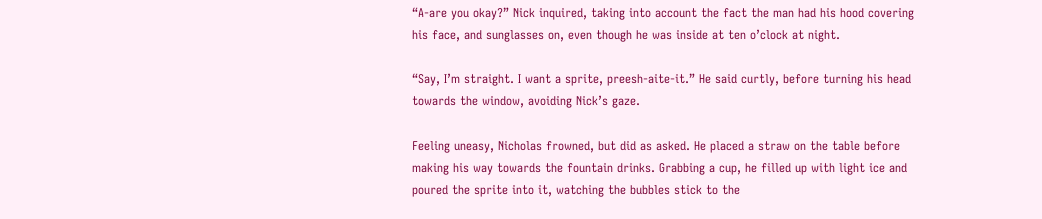“A-are you okay?” Nick inquired, taking into account the fact the man had his hood covering his face, and sunglasses on, even though he was inside at ten o’clock at night.

“Say, I’m straight. I want a sprite, preesh-aite-it.” He said curtly, before turning his head towards the window, avoiding Nick’s gaze.

Feeling uneasy, Nicholas frowned, but did as asked. He placed a straw on the table before making his way towards the fountain drinks. Grabbing a cup, he filled up with light ice and poured the sprite into it, watching the bubbles stick to the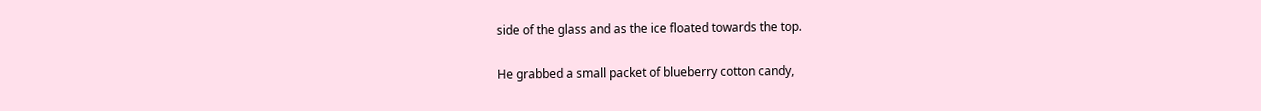side of the glass and as the ice floated towards the top.

He grabbed a small packet of blueberry cotton candy,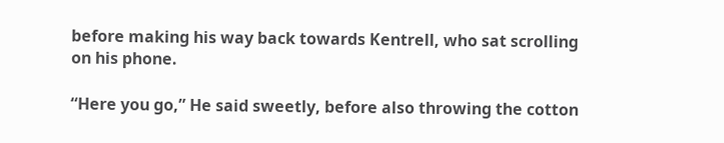before making his way back towards Kentrell, who sat scrolling on his phone.

“Here you go,” He said sweetly, before also throwing the cotton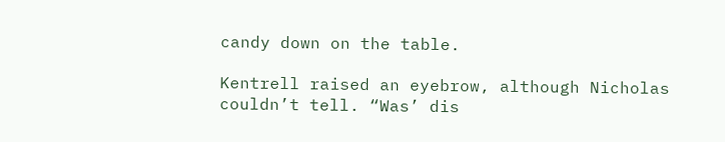candy down on the table.

Kentrell raised an eyebrow, although Nicholas couldn’t tell. “Was’ dis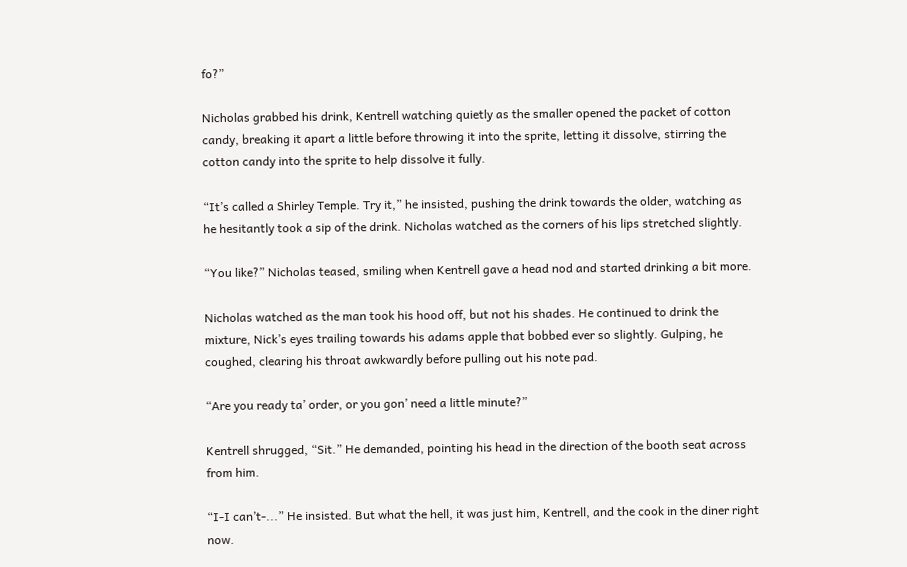fo?”

Nicholas grabbed his drink, Kentrell watching quietly as the smaller opened the packet of cotton candy, breaking it apart a little before throwing it into the sprite, letting it dissolve, stirring the cotton candy into the sprite to help dissolve it fully.

“It’s called a Shirley Temple. Try it,” he insisted, pushing the drink towards the older, watching as he hesitantly took a sip of the drink. Nicholas watched as the corners of his lips stretched slightly.

“You like?” Nicholas teased, smiling when Kentrell gave a head nod and started drinking a bit more.

Nicholas watched as the man took his hood off, but not his shades. He continued to drink the mixture, Nick’s eyes trailing towards his adams apple that bobbed ever so slightly. Gulping, he coughed, clearing his throat awkwardly before pulling out his note pad.

“Are you ready ta’ order, or you gon’ need a little minute?”

Kentrell shrugged, “Sit.” He demanded, pointing his head in the direction of the booth seat across from him.

“I-I can’t-...” He insisted. But what the hell, it was just him, Kentrell, and the cook in the diner right now.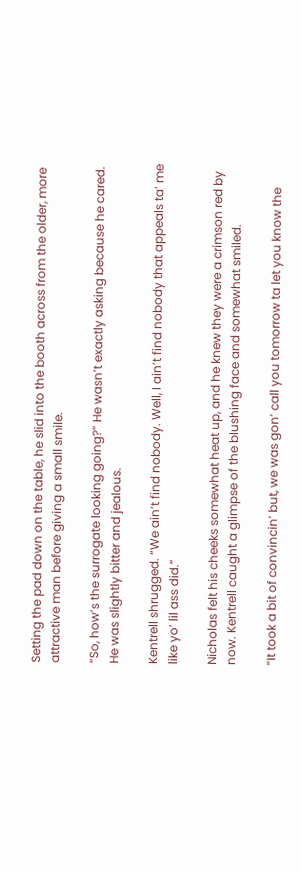Setting the pad down on the table, he slid into the booth across from the older, more attractive man before giving a small smile.

“So, how’s the surrogate looking going?” He wasn’t exactly asking because he cared. He was slightly bitter and jealous.

Kentrell shrugged. “We ain’t find nobody. Well, I ain’t find nobody that appeals ta’ me like yo’ lil ass did.”

Nicholas felt his cheeks somewhat heat up, and he knew they were a crimson red by now. Kentrell caught a glimpse of the blushing face and somewhat smiled.

“It took a bit of convincin’ but, we was gon’ call you tomorrow ta let you know the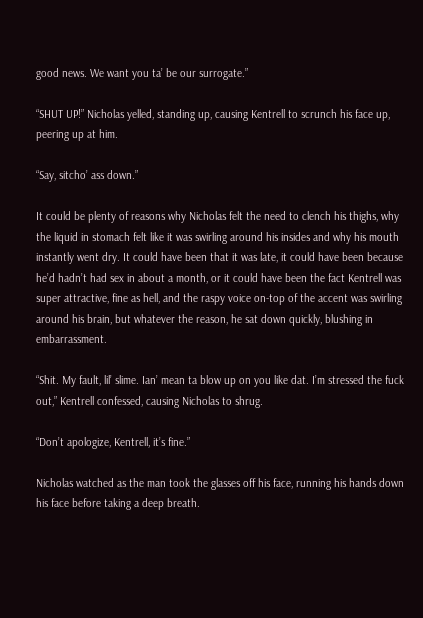good news. We want you ta’ be our surrogate.”

“SHUT UP!” Nicholas yelled, standing up, causing Kentrell to scrunch his face up, peering up at him.

“Say, sitcho’ ass down.”

It could be plenty of reasons why Nicholas felt the need to clench his thighs, why the liquid in stomach felt like it was swirling around his insides and why his mouth instantly went dry. It could have been that it was late, it could have been because he’d hadn’t had sex in about a month, or it could have been the fact Kentrell was super attractive, fine as hell, and the raspy voice on-top of the accent was swirling around his brain, but whatever the reason, he sat down quickly, blushing in embarrassment.

“Shit. My fault, lil’ slime. Ian’ mean ta blow up on you like dat. I’m stressed the fuck out,” Kentrell confessed, causing Nicholas to shrug.

“Don’t apologize, Kentrell, it’s fine.”

Nicholas watched as the man took the glasses off his face, running his hands down his face before taking a deep breath.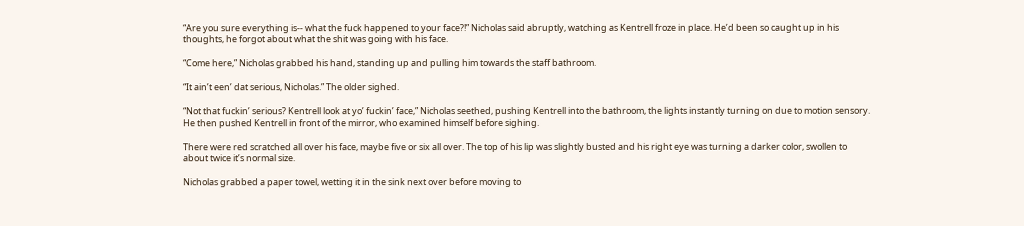“Are you sure everything is-- what the fuck happened to your face?!” Nicholas said abruptly, watching as Kentrell froze in place. He’d been so caught up in his thoughts, he forgot about what the shit was going with his face.

“Come here,” Nicholas grabbed his hand, standing up and pulling him towards the staff bathroom.

“It ain’t een’ dat serious, Nicholas.” The older sighed.

“Not that fuckin’ serious? Kentrell look at yo’ fuckin’ face,” Nicholas seethed, pushing Kentrell into the bathroom, the lights instantly turning on due to motion sensory. He then pushed Kentrell in front of the mirror, who examined himself before sighing.

There were red scratched all over his face, maybe five or six all over. The top of his lip was slightly busted and his right eye was turning a darker color, swollen to about twice it’s normal size.

Nicholas grabbed a paper towel, wetting it in the sink next over before moving to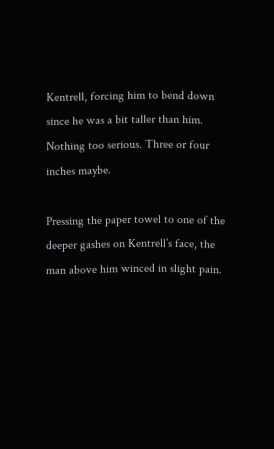Kentrell, forcing him to bend down since he was a bit taller than him. Nothing too serious. Three or four inches maybe.

Pressing the paper towel to one of the deeper gashes on Kentrell’s face, the man above him winced in slight pain.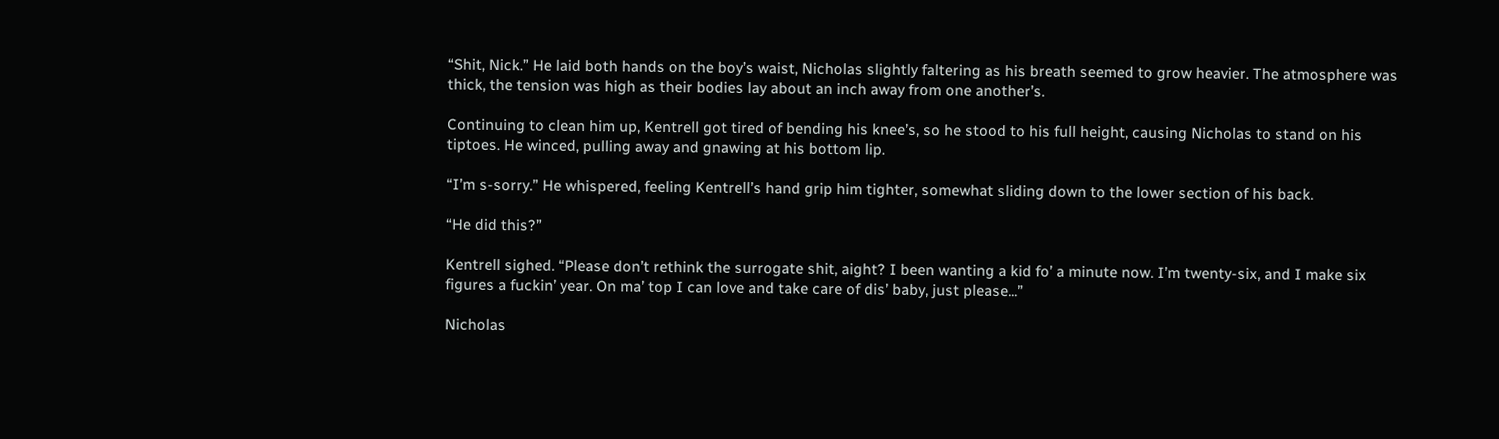“Shit, Nick.” He laid both hands on the boy’s waist, Nicholas slightly faltering as his breath seemed to grow heavier. The atmosphere was thick, the tension was high as their bodies lay about an inch away from one another’s.

Continuing to clean him up, Kentrell got tired of bending his knee’s, so he stood to his full height, causing Nicholas to stand on his tiptoes. He winced, pulling away and gnawing at his bottom lip.

“I’m s-sorry.” He whispered, feeling Kentrell’s hand grip him tighter, somewhat sliding down to the lower section of his back.

“He did this?”

Kentrell sighed. “Please don’t rethink the surrogate shit, aight? I been wanting a kid fo’ a minute now. I’m twenty-six, and I make six figures a fuckin’ year. On ma’ top I can love and take care of dis’ baby, just please...”

Nicholas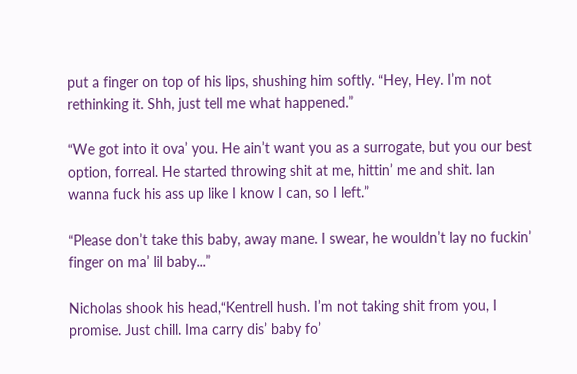put a finger on top of his lips, shushing him softly. “Hey, Hey. I’m not rethinking it. Shh, just tell me what happened.”

“We got into it ova’ you. He ain’t want you as a surrogate, but you our best option, forreal. He started throwing shit at me, hittin’ me and shit. Ian wanna fuck his ass up like I know I can, so I left.”

“Please don’t take this baby, away mane. I swear, he wouldn’t lay no fuckin’ finger on ma’ lil baby...”

Nicholas shook his head,“Kentrell hush. I’m not taking shit from you, I promise. Just chill. Ima carry dis’ baby fo’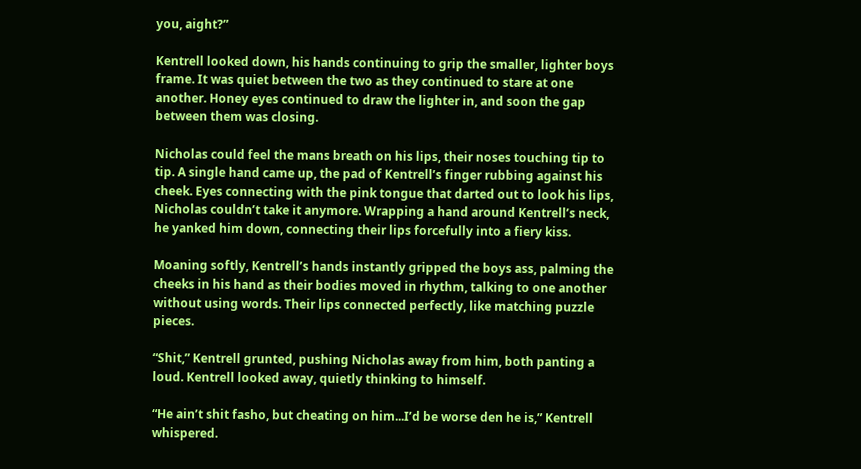you, aight?”

Kentrell looked down, his hands continuing to grip the smaller, lighter boys frame. It was quiet between the two as they continued to stare at one another. Honey eyes continued to draw the lighter in, and soon the gap between them was closing.

Nicholas could feel the mans breath on his lips, their noses touching tip to tip. A single hand came up, the pad of Kentrell’s finger rubbing against his cheek. Eyes connecting with the pink tongue that darted out to look his lips, Nicholas couldn’t take it anymore. Wrapping a hand around Kentrell’s neck, he yanked him down, connecting their lips forcefully into a fiery kiss.

Moaning softly, Kentrell’s hands instantly gripped the boys ass, palming the cheeks in his hand as their bodies moved in rhythm, talking to one another without using words. Their lips connected perfectly, like matching puzzle pieces.

“Shit,” Kentrell grunted, pushing Nicholas away from him, both panting a loud. Kentrell looked away, quietly thinking to himself.

“He ain’t shit fasho, but cheating on him...I’d be worse den he is,” Kentrell whispered.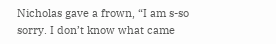Nicholas gave a frown, “I am s-so sorry. I don’t know what came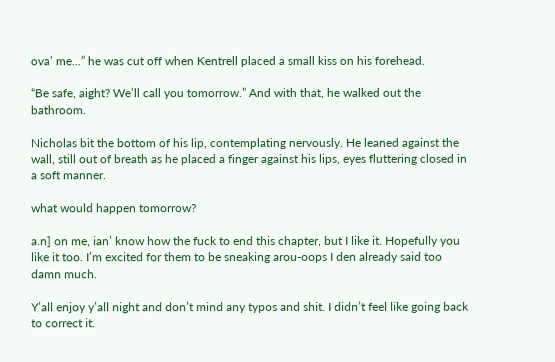ova’ me...” he was cut off when Kentrell placed a small kiss on his forehead.

“Be safe, aight? We’ll call you tomorrow.” And with that, he walked out the bathroom.

Nicholas bit the bottom of his lip, contemplating nervously. He leaned against the wall, still out of breath as he placed a finger against his lips, eyes fluttering closed in a soft manner.

what would happen tomorrow?

a.n] on me, ian’ know how the fuck to end this chapter, but I like it. Hopefully you like it too. I’m excited for them to be sneaking arou-oops I den already said too damn much.

Y’all enjoy y’all night and don’t mind any typos and shit. I didn’t feel like going back to correct it.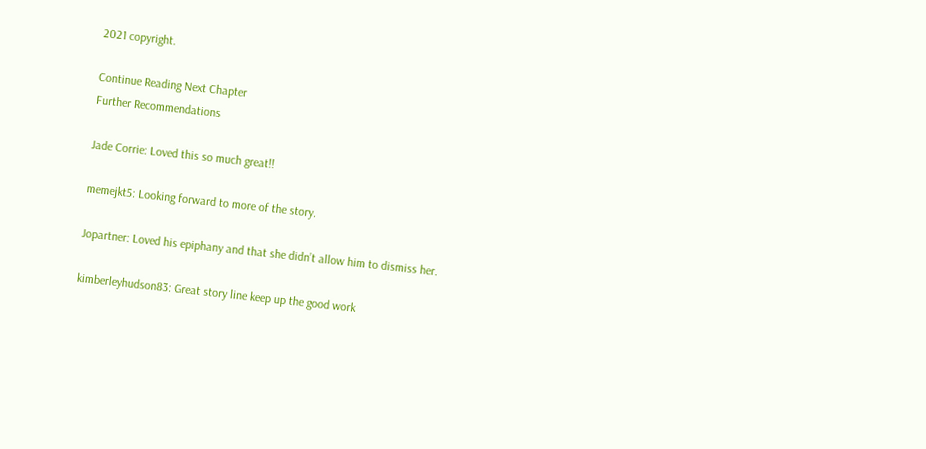2021 copyright.

Continue Reading Next Chapter
Further Recommendations

Jade Corrie: Loved this so much great!!

memejkt5: Looking forward to more of the story.

Jopartner: Loved his epiphany and that she didn’t allow him to dismiss her.

kimberleyhudson83: Great story line keep up the good work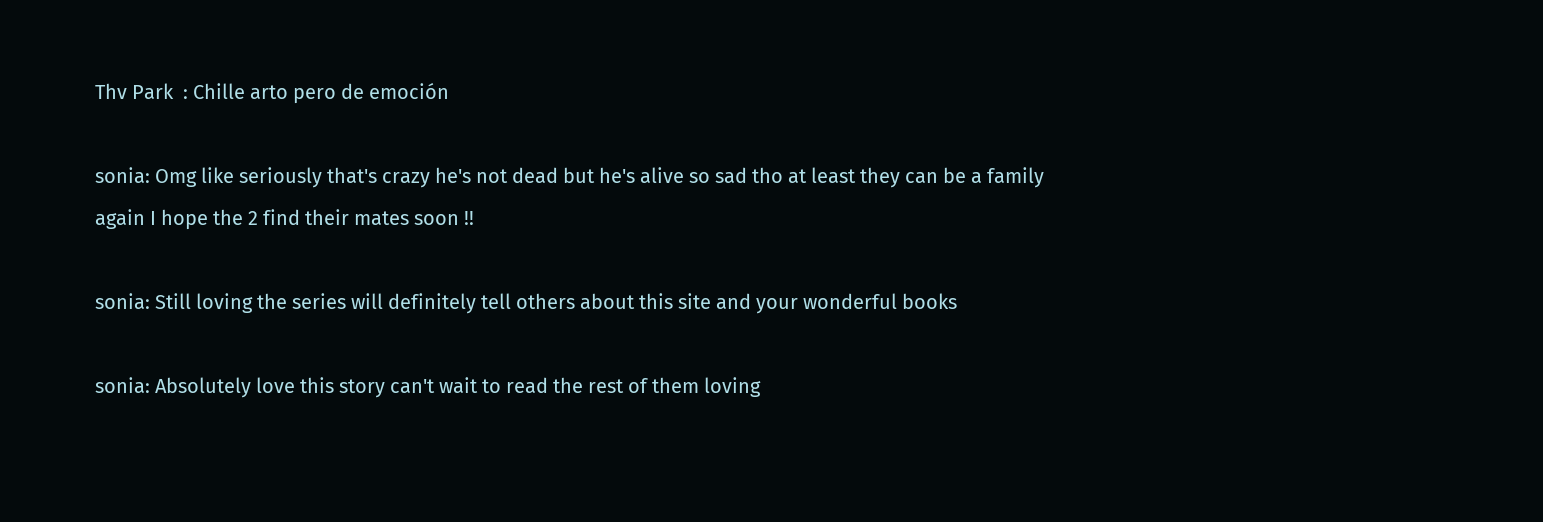Thv Park  : Chille arto pero de emoción

sonia: Omg like seriously that's crazy he's not dead but he's alive so sad tho at least they can be a family again I hope the 2 find their mates soon !!

sonia: Still loving the series will definitely tell others about this site and your wonderful books

sonia: Absolutely love this story can't wait to read the rest of them loving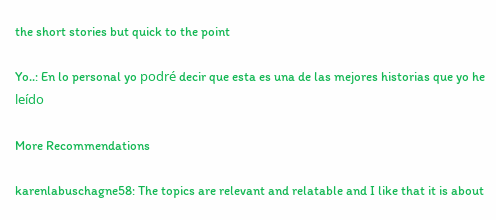the short stories but quick to the point

Yo..: En lo personal yo podré decir que esta es una de las mejores historias que yo he leído

More Recommendations

karenlabuschagne58: The topics are relevant and relatable and I like that it is about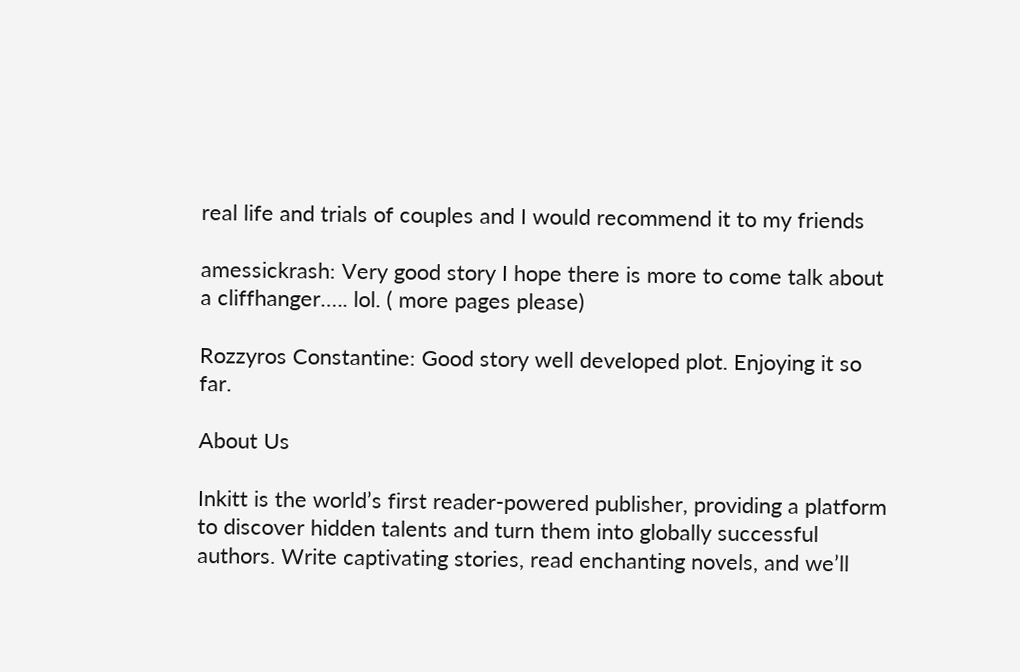real life and trials of couples and I would recommend it to my friends

amessickrash: Very good story I hope there is more to come talk about a cliffhanger….. lol. ( more pages please)

Rozzyros Constantine: Good story well developed plot. Enjoying it so far.

About Us

Inkitt is the world’s first reader-powered publisher, providing a platform to discover hidden talents and turn them into globally successful authors. Write captivating stories, read enchanting novels, and we’ll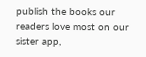publish the books our readers love most on our sister app,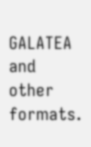GALATEA and other formats.